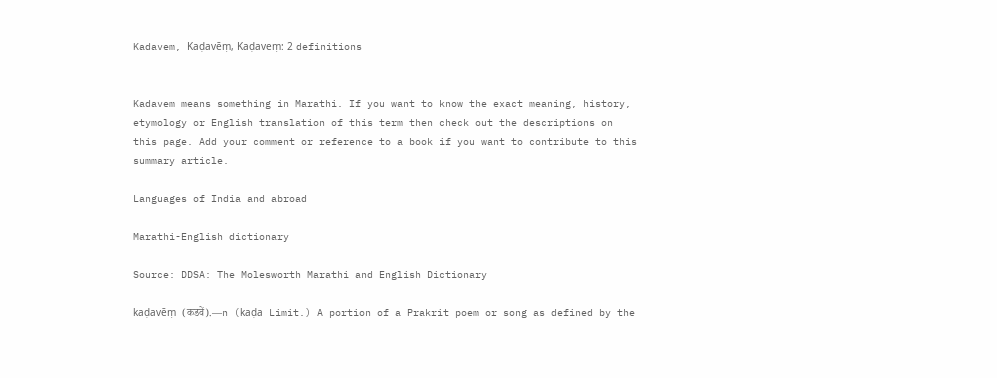Kadavem, Kaḍavēṃ, Kaḍaveṃ: 2 definitions


Kadavem means something in Marathi. If you want to know the exact meaning, history, etymology or English translation of this term then check out the descriptions on this page. Add your comment or reference to a book if you want to contribute to this summary article.

Languages of India and abroad

Marathi-English dictionary

Source: DDSA: The Molesworth Marathi and English Dictionary

kaḍavēṃ (कडवें).—n (kaḍa Limit.) A portion of a Prakrit poem or song as defined by the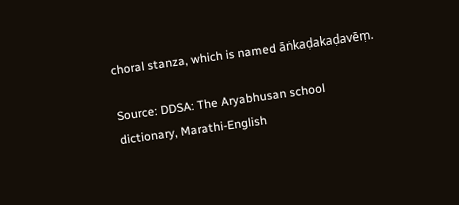choral stanza, which is named āṅkaḍakaḍavēṃ.

Source: DDSA: The Aryabhusan school dictionary, Marathi-English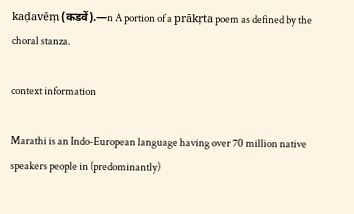kaḍavēṃ (कडवें).—n A portion of a prākṛta poem as defined by the choral stanza.

context information

Marathi is an Indo-European language having over 70 million native speakers people in (predominantly)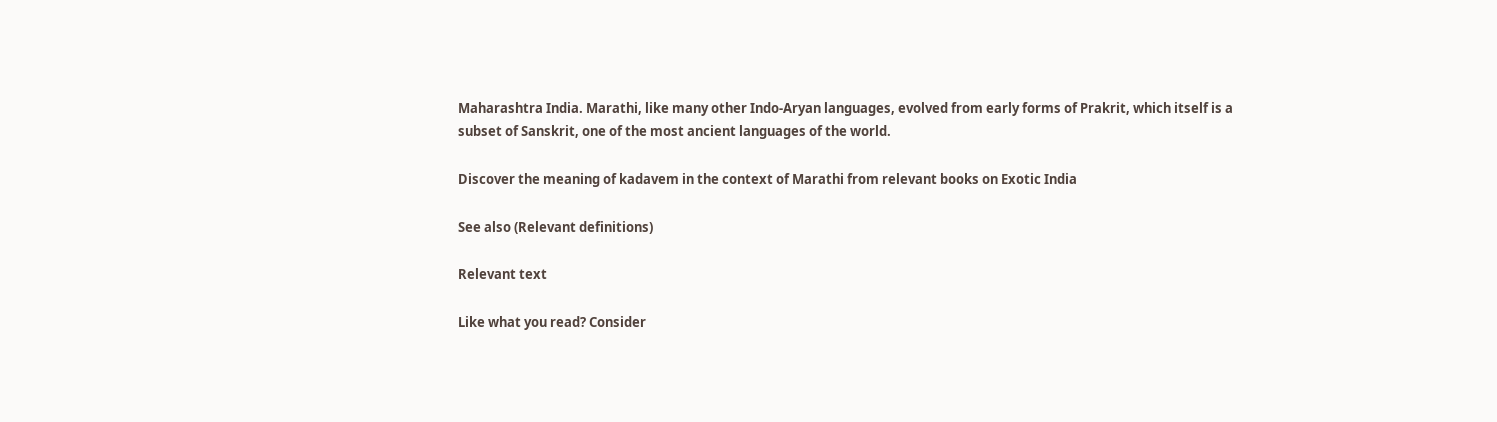Maharashtra India. Marathi, like many other Indo-Aryan languages, evolved from early forms of Prakrit, which itself is a subset of Sanskrit, one of the most ancient languages of the world.

Discover the meaning of kadavem in the context of Marathi from relevant books on Exotic India

See also (Relevant definitions)

Relevant text

Like what you read? Consider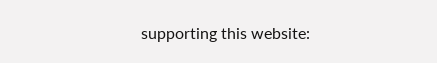supporting this website: